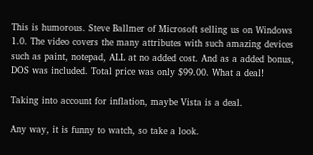This is humorous. Steve Ballmer of Microsoft selling us on Windows 1.0. The video covers the many attributes with such amazing devices such as paint, notepad, ALL at no added cost. And as a added bonus, DOS was included. Total price was only $99.00. What a deal!

Taking into account for inflation, maybe Vista is a deal.

Any way, it is funny to watch, so take a look.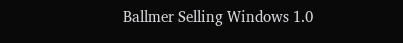Ballmer Selling Windows 1.0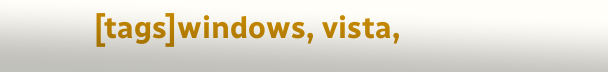[tags]windows, vista,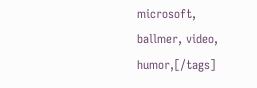microsoft, ballmer, video, humor,[/tags]